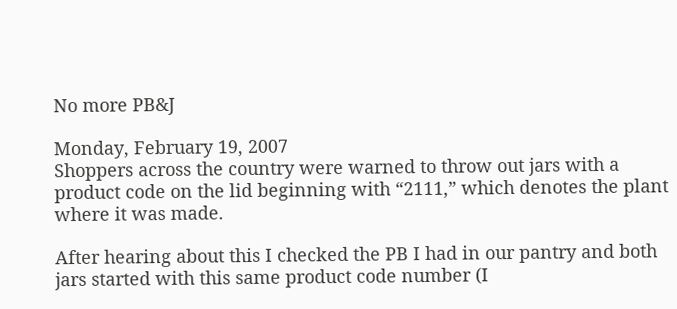No more PB&J

Monday, February 19, 2007
Shoppers across the country were warned to throw out jars with a product code on the lid beginning with “2111,” which denotes the plant where it was made.

After hearing about this I checked the PB I had in our pantry and both jars started with this same product code number (I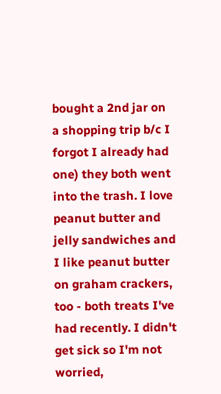bought a 2nd jar on a shopping trip b/c I forgot I already had one) they both went into the trash. I love peanut butter and jelly sandwiches and I like peanut butter on graham crackers, too - both treats I've had recently. I didn't get sick so I'm not worried,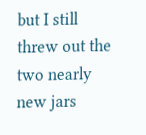but I still threw out the two nearly new jars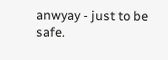anwyay - just to be safe.